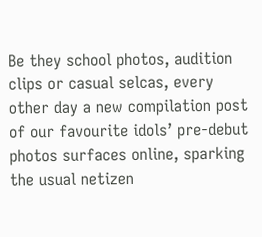Be they school photos, audition clips or casual selcas, every other day a new compilation post of our favourite idols’ pre-debut photos surfaces online, sparking the usual netizen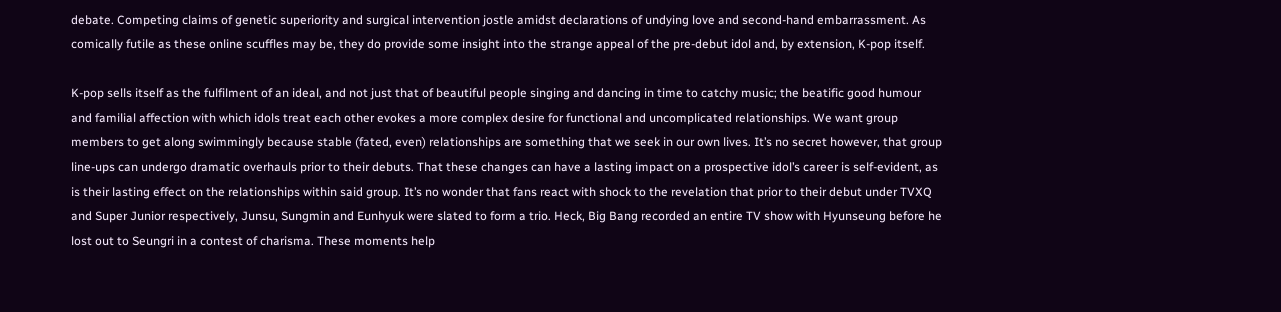debate. Competing claims of genetic superiority and surgical intervention jostle amidst declarations of undying love and second-hand embarrassment. As comically futile as these online scuffles may be, they do provide some insight into the strange appeal of the pre-debut idol and, by extension, K-pop itself.

K-pop sells itself as the fulfilment of an ideal, and not just that of beautiful people singing and dancing in time to catchy music; the beatific good humour and familial affection with which idols treat each other evokes a more complex desire for functional and uncomplicated relationships. We want group members to get along swimmingly because stable (fated, even) relationships are something that we seek in our own lives. It’s no secret however, that group line-ups can undergo dramatic overhauls prior to their debuts. That these changes can have a lasting impact on a prospective idol’s career is self-evident, as is their lasting effect on the relationships within said group. It’s no wonder that fans react with shock to the revelation that prior to their debut under TVXQ and Super Junior respectively, Junsu, Sungmin and Eunhyuk were slated to form a trio. Heck, Big Bang recorded an entire TV show with Hyunseung before he lost out to Seungri in a contest of charisma. These moments help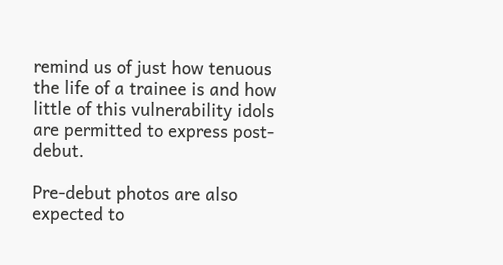remind us of just how tenuous the life of a trainee is and how little of this vulnerability idols are permitted to express post-debut.

Pre-debut photos are also expected to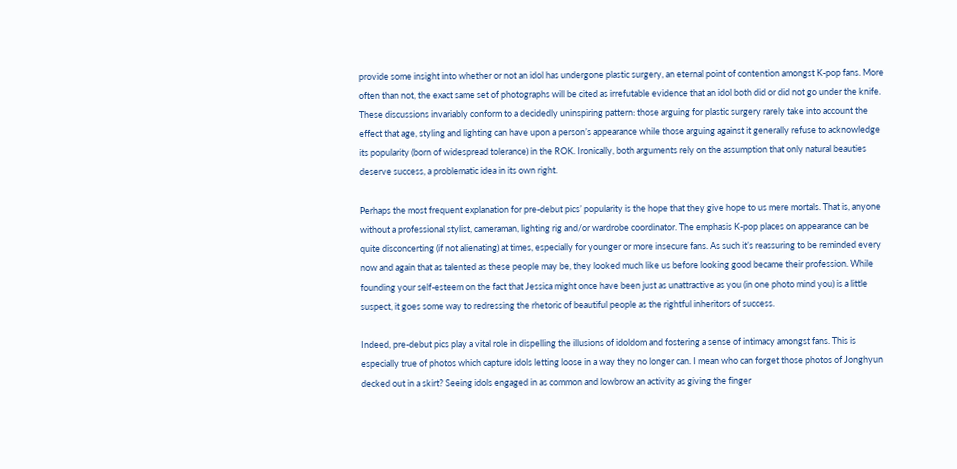provide some insight into whether or not an idol has undergone plastic surgery, an eternal point of contention amongst K-pop fans. More often than not, the exact same set of photographs will be cited as irrefutable evidence that an idol both did or did not go under the knife. These discussions invariably conform to a decidedly uninspiring pattern: those arguing for plastic surgery rarely take into account the effect that age, styling and lighting can have upon a person’s appearance while those arguing against it generally refuse to acknowledge its popularity (born of widespread tolerance) in the ROK. Ironically, both arguments rely on the assumption that only natural beauties deserve success, a problematic idea in its own right.

Perhaps the most frequent explanation for pre-debut pics’ popularity is the hope that they give hope to us mere mortals. That is, anyone without a professional stylist, cameraman, lighting rig and/or wardrobe coordinator. The emphasis K-pop places on appearance can be quite disconcerting (if not alienating) at times, especially for younger or more insecure fans. As such it’s reassuring to be reminded every now and again that as talented as these people may be, they looked much like us before looking good became their profession. While founding your self-esteem on the fact that Jessica might once have been just as unattractive as you (in one photo mind you) is a little suspect, it goes some way to redressing the rhetoric of beautiful people as the rightful inheritors of success.

Indeed, pre-debut pics play a vital role in dispelling the illusions of idoldom and fostering a sense of intimacy amongst fans. This is especially true of photos which capture idols letting loose in a way they no longer can. I mean who can forget those photos of Jonghyun decked out in a skirt? Seeing idols engaged in as common and lowbrow an activity as giving the finger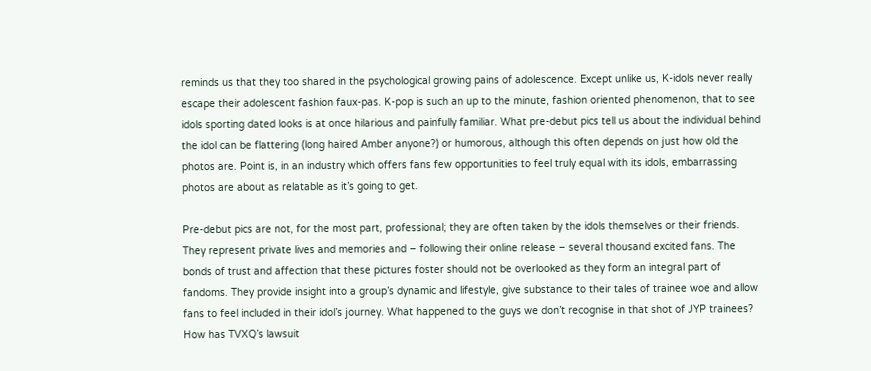reminds us that they too shared in the psychological growing pains of adolescence. Except unlike us, K-idols never really escape their adolescent fashion faux-pas. K-pop is such an up to the minute, fashion oriented phenomenon, that to see idols sporting dated looks is at once hilarious and painfully familiar. What pre-debut pics tell us about the individual behind the idol can be flattering (long haired Amber anyone?) or humorous, although this often depends on just how old the photos are. Point is, in an industry which offers fans few opportunities to feel truly equal with its idols, embarrassing photos are about as relatable as it’s going to get.

Pre-debut pics are not, for the most part, professional; they are often taken by the idols themselves or their friends. They represent private lives and memories and – following their online release – several thousand excited fans. The bonds of trust and affection that these pictures foster should not be overlooked as they form an integral part of fandoms. They provide insight into a group’s dynamic and lifestyle, give substance to their tales of trainee woe and allow fans to feel included in their idol’s journey. What happened to the guys we don’t recognise in that shot of JYP trainees? How has TVXQ’s lawsuit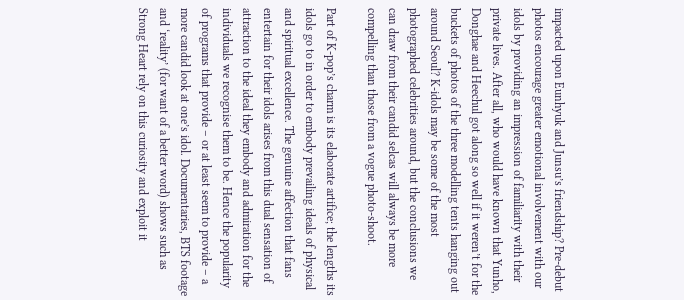impacted upon Eunhyuk and Junsu’s friendship? Pre-debut photos encourage greater emotional involvement with our idols by providing an impression of familiarity with their private lives. After all, who would have known that Yunho, Donghae and Heechul got along so well if it weren’t for the buckets of photos of the three modelling tents hanging out around Seoul? K-idols may be some of the most photographed celebrities around, but the conclusions we can draw from their candid selcas will always be more compelling than those from a vogue photo-shoot.

Part of K-pop’s charm is its elaborate artifice; the lengths its idols go to in order to embody prevailing ideals of physical and spiritual excellence. The genuine affection that fans entertain for their idols arises from this dual sensation of attraction to the ideal they embody and admiration for the individuals we recognise them to be. Hence the popularity of programs that provide – or at least seem to provide – a more candid look at one’s idol. Documentaries, BTS footage and ‘reality’ (for want of a better word) shows such as Strong Heart rely on this curiosity and exploit it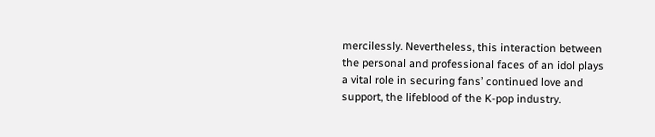mercilessly. Nevertheless, this interaction between the personal and professional faces of an idol plays a vital role in securing fans’ continued love and support, the lifeblood of the K-pop industry.